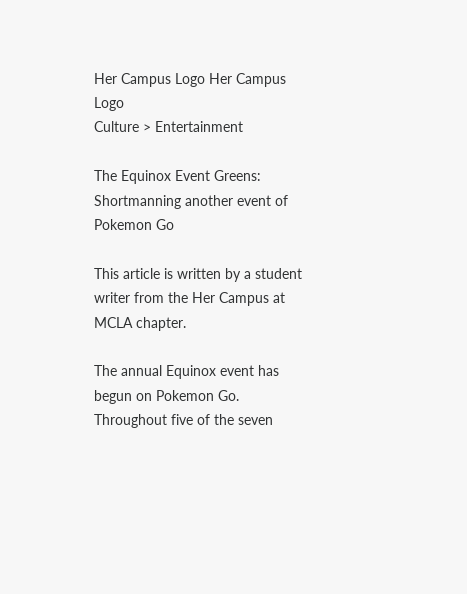Her Campus Logo Her Campus Logo
Culture > Entertainment

The Equinox Event Greens: Shortmanning another event of Pokemon Go

This article is written by a student writer from the Her Campus at MCLA chapter.

The annual Equinox event has begun on Pokemon Go. Throughout five of the seven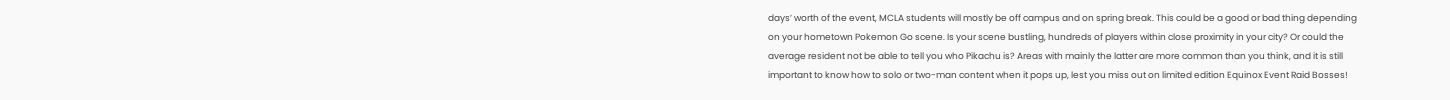days’ worth of the event, MCLA students will mostly be off campus and on spring break. This could be a good or bad thing depending on your hometown Pokemon Go scene. Is your scene bustling, hundreds of players within close proximity in your city? Or could the average resident not be able to tell you who Pikachu is? Areas with mainly the latter are more common than you think, and it is still important to know how to solo or two-man content when it pops up, lest you miss out on limited edition Equinox Event Raid Bosses!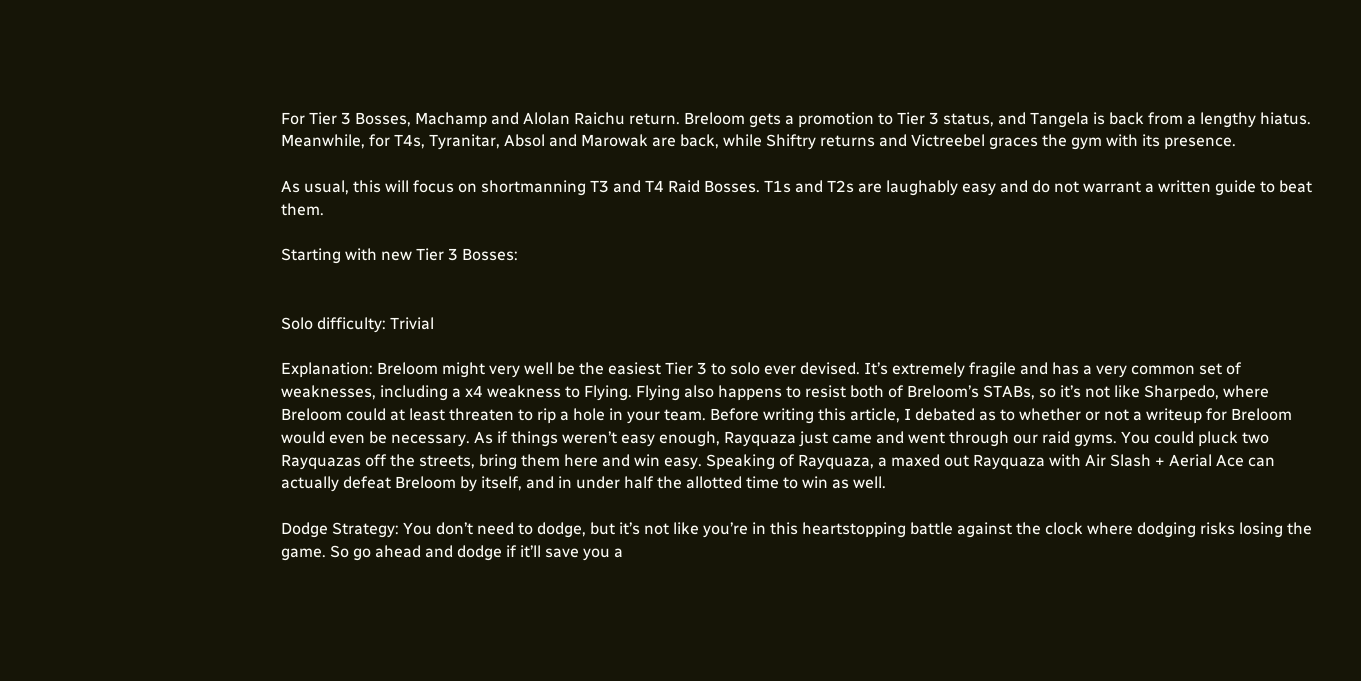For Tier 3 Bosses, Machamp and Alolan Raichu return. Breloom gets a promotion to Tier 3 status, and Tangela is back from a lengthy hiatus. Meanwhile, for T4s, Tyranitar, Absol and Marowak are back, while Shiftry returns and Victreebel graces the gym with its presence.

As usual, this will focus on shortmanning T3 and T4 Raid Bosses. T1s and T2s are laughably easy and do not warrant a written guide to beat them.

Starting with new Tier 3 Bosses:


Solo difficulty: Trivial

Explanation: Breloom might very well be the easiest Tier 3 to solo ever devised. It’s extremely fragile and has a very common set of weaknesses, including a x4 weakness to Flying. Flying also happens to resist both of Breloom’s STABs, so it’s not like Sharpedo, where Breloom could at least threaten to rip a hole in your team. Before writing this article, I debated as to whether or not a writeup for Breloom would even be necessary. As if things weren’t easy enough, Rayquaza just came and went through our raid gyms. You could pluck two Rayquazas off the streets, bring them here and win easy. Speaking of Rayquaza, a maxed out Rayquaza with Air Slash + Aerial Ace can actually defeat Breloom by itself, and in under half the allotted time to win as well.

Dodge Strategy: You don’t need to dodge, but it’s not like you’re in this heartstopping battle against the clock where dodging risks losing the game. So go ahead and dodge if it’ll save you a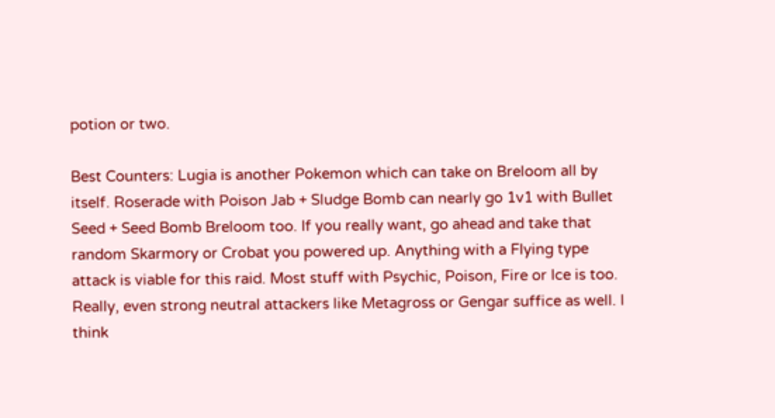potion or two.

Best Counters: Lugia is another Pokemon which can take on Breloom all by itself. Roserade with Poison Jab + Sludge Bomb can nearly go 1v1 with Bullet Seed + Seed Bomb Breloom too. If you really want, go ahead and take that random Skarmory or Crobat you powered up. Anything with a Flying type attack is viable for this raid. Most stuff with Psychic, Poison, Fire or Ice is too. Really, even strong neutral attackers like Metagross or Gengar suffice as well. I think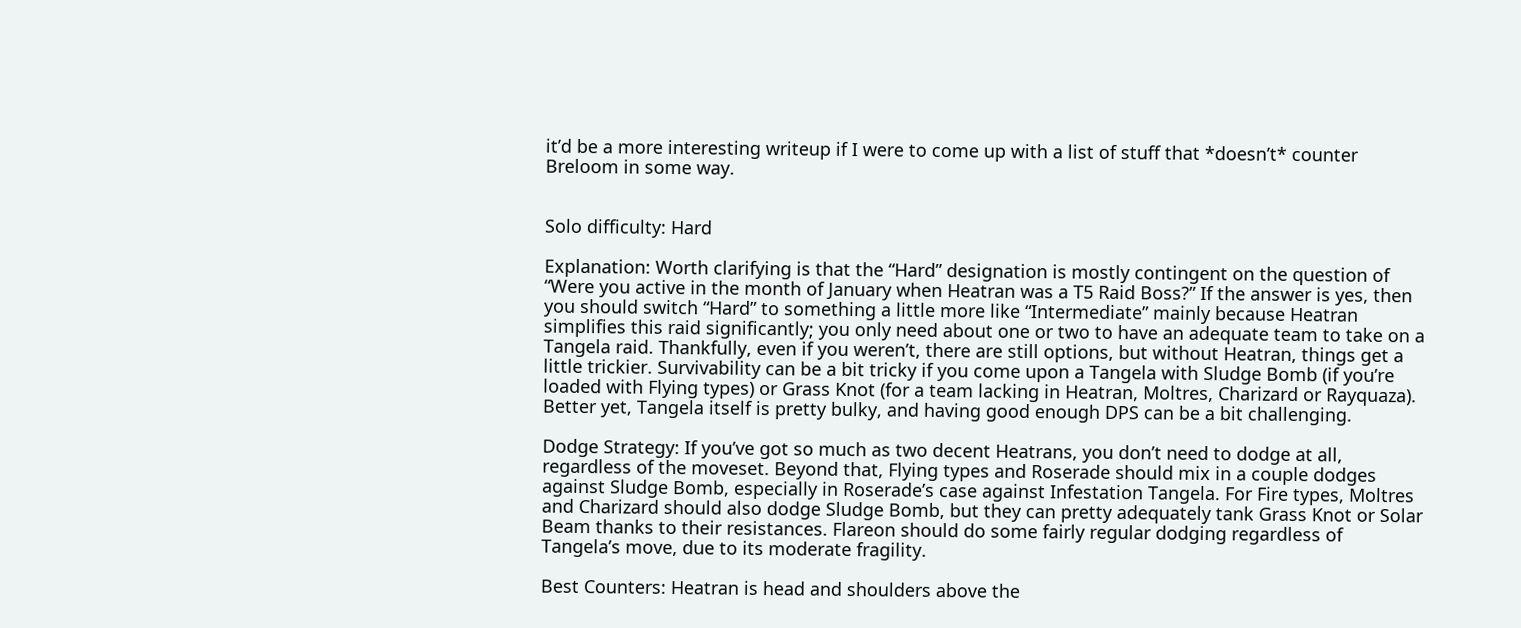it’d be a more interesting writeup if I were to come up with a list of stuff that *doesn’t* counter Breloom in some way.


Solo difficulty: Hard

Explanation: Worth clarifying is that the “Hard” designation is mostly contingent on the question of “Were you active in the month of January when Heatran was a T5 Raid Boss?” If the answer is yes, then you should switch “Hard” to something a little more like “Intermediate” mainly because Heatran simplifies this raid significantly; you only need about one or two to have an adequate team to take on a Tangela raid. Thankfully, even if you weren’t, there are still options, but without Heatran, things get a little trickier. Survivability can be a bit tricky if you come upon a Tangela with Sludge Bomb (if you’re loaded with Flying types) or Grass Knot (for a team lacking in Heatran, Moltres, Charizard or Rayquaza). Better yet, Tangela itself is pretty bulky, and having good enough DPS can be a bit challenging.

Dodge Strategy: If you’ve got so much as two decent Heatrans, you don’t need to dodge at all, regardless of the moveset. Beyond that, Flying types and Roserade should mix in a couple dodges against Sludge Bomb, especially in Roserade’s case against Infestation Tangela. For Fire types, Moltres and Charizard should also dodge Sludge Bomb, but they can pretty adequately tank Grass Knot or Solar Beam thanks to their resistances. Flareon should do some fairly regular dodging regardless of Tangela’s move, due to its moderate fragility.

Best Counters: Heatran is head and shoulders above the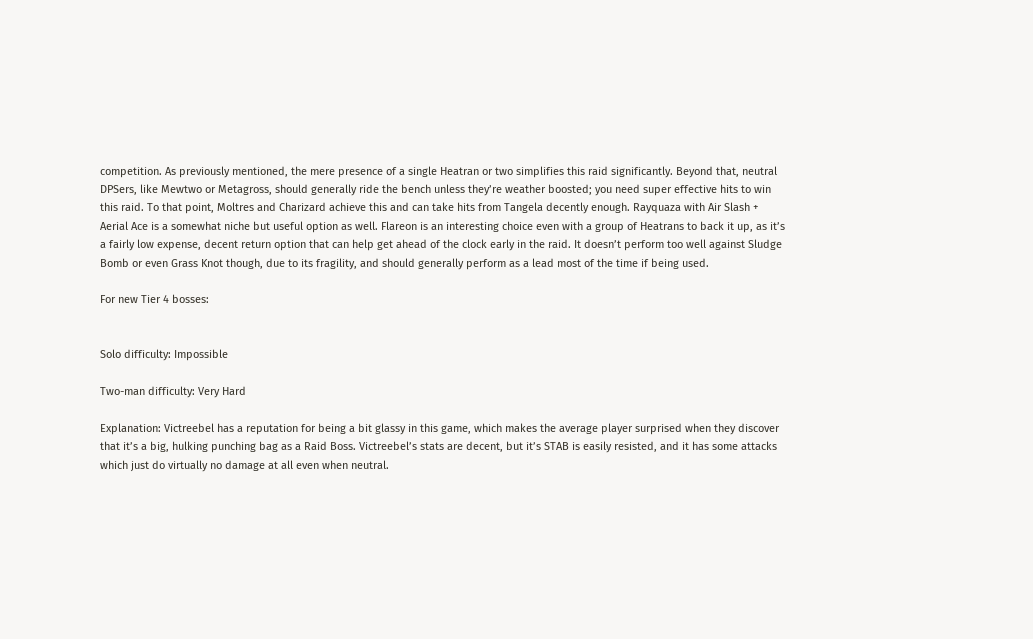competition. As previously mentioned, the mere presence of a single Heatran or two simplifies this raid significantly. Beyond that, neutral DPSers, like Mewtwo or Metagross, should generally ride the bench unless they’re weather boosted; you need super effective hits to win this raid. To that point, Moltres and Charizard achieve this and can take hits from Tangela decently enough. Rayquaza with Air Slash + Aerial Ace is a somewhat niche but useful option as well. Flareon is an interesting choice even with a group of Heatrans to back it up, as it’s a fairly low expense, decent return option that can help get ahead of the clock early in the raid. It doesn’t perform too well against Sludge Bomb or even Grass Knot though, due to its fragility, and should generally perform as a lead most of the time if being used.

For new Tier 4 bosses:


Solo difficulty: Impossible

Two-man difficulty: Very Hard

Explanation: Victreebel has a reputation for being a bit glassy in this game, which makes the average player surprised when they discover that it’s a big, hulking punching bag as a Raid Boss. Victreebel’s stats are decent, but it’s STAB is easily resisted, and it has some attacks which just do virtually no damage at all even when neutral.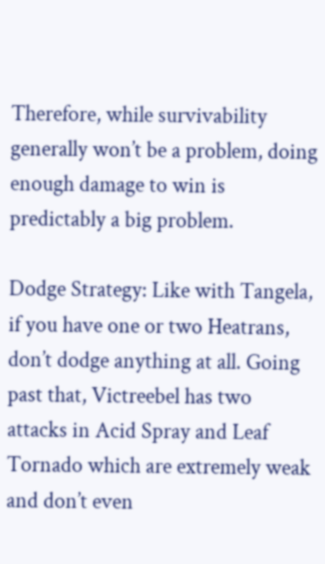Therefore, while survivability generally won’t be a problem, doing enough damage to win is predictably a big problem.

Dodge Strategy: Like with Tangela, if you have one or two Heatrans, don’t dodge anything at all. Going past that, Victreebel has two attacks in Acid Spray and Leaf Tornado which are extremely weak and don’t even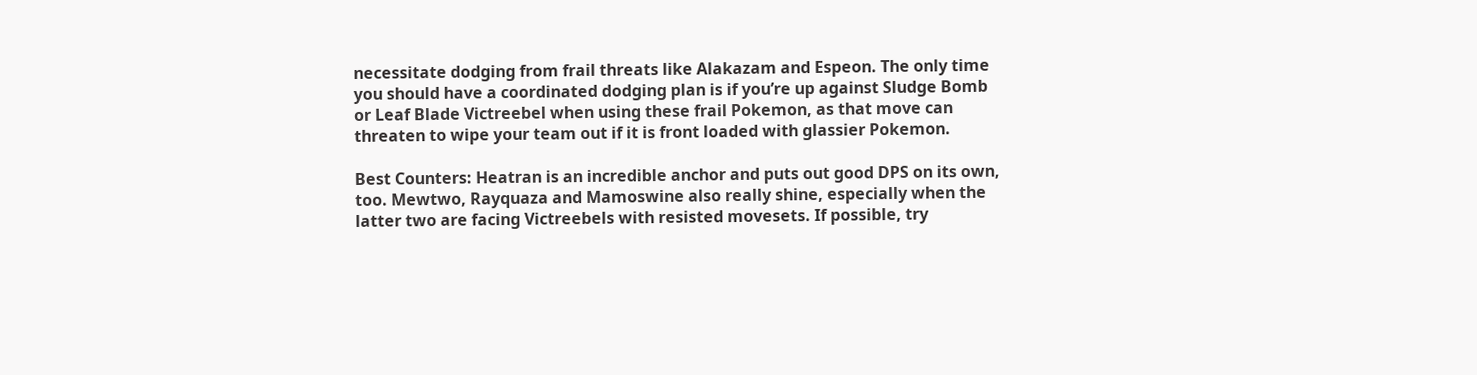necessitate dodging from frail threats like Alakazam and Espeon. The only time you should have a coordinated dodging plan is if you’re up against Sludge Bomb or Leaf Blade Victreebel when using these frail Pokemon, as that move can threaten to wipe your team out if it is front loaded with glassier Pokemon.

Best Counters: Heatran is an incredible anchor and puts out good DPS on its own, too. Mewtwo, Rayquaza and Mamoswine also really shine, especially when the latter two are facing Victreebels with resisted movesets. If possible, try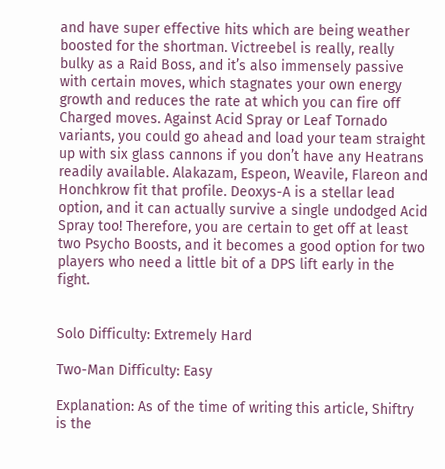and have super effective hits which are being weather boosted for the shortman. Victreebel is really, really bulky as a Raid Boss, and it’s also immensely passive with certain moves, which stagnates your own energy growth and reduces the rate at which you can fire off Charged moves. Against Acid Spray or Leaf Tornado variants, you could go ahead and load your team straight up with six glass cannons if you don’t have any Heatrans readily available. Alakazam, Espeon, Weavile, Flareon and Honchkrow fit that profile. Deoxys-A is a stellar lead option, and it can actually survive a single undodged Acid Spray too! Therefore, you are certain to get off at least two Psycho Boosts, and it becomes a good option for two players who need a little bit of a DPS lift early in the fight.


Solo Difficulty: Extremely Hard

Two-Man Difficulty: Easy

Explanation: As of the time of writing this article, Shiftry is the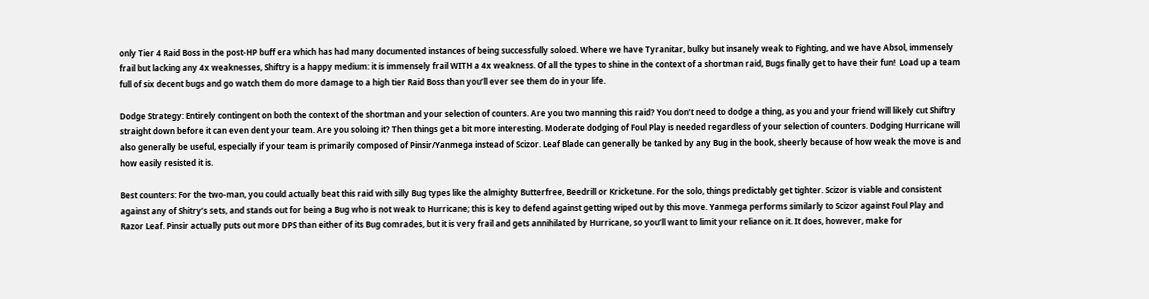only Tier 4 Raid Boss in the post-HP buff era which has had many documented instances of being successfully soloed. Where we have Tyranitar, bulky but insanely weak to Fighting, and we have Absol, immensely frail but lacking any 4x weaknesses, Shiftry is a happy medium: it is immensely frail WITH a 4x weakness. Of all the types to shine in the context of a shortman raid, Bugs finally get to have their fun!  Load up a team full of six decent bugs and go watch them do more damage to a high tier Raid Boss than you’ll ever see them do in your life.

Dodge Strategy: Entirely contingent on both the context of the shortman and your selection of counters. Are you two manning this raid? You don’t need to dodge a thing, as you and your friend will likely cut Shiftry straight down before it can even dent your team. Are you soloing it? Then things get a bit more interesting. Moderate dodging of Foul Play is needed regardless of your selection of counters. Dodging Hurricane will also generally be useful, especially if your team is primarily composed of Pinsir/Yanmega instead of Scizor. Leaf Blade can generally be tanked by any Bug in the book, sheerly because of how weak the move is and how easily resisted it is.

Best counters: For the two-man, you could actually beat this raid with silly Bug types like the almighty Butterfree, Beedrill or Kricketune. For the solo, things predictably get tighter. Scizor is viable and consistent against any of Shitry’s sets, and stands out for being a Bug who is not weak to Hurricane; this is key to defend against getting wiped out by this move. Yanmega performs similarly to Scizor against Foul Play and Razor Leaf. Pinsir actually puts out more DPS than either of its Bug comrades, but it is very frail and gets annihilated by Hurricane, so you’ll want to limit your reliance on it. It does, however, make for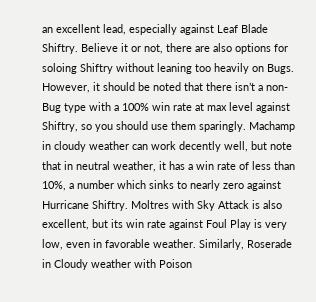an excellent lead, especially against Leaf Blade Shiftry. Believe it or not, there are also options for soloing Shiftry without leaning too heavily on Bugs. However, it should be noted that there isn’t a non-Bug type with a 100% win rate at max level against Shiftry, so you should use them sparingly. Machamp in cloudy weather can work decently well, but note that in neutral weather, it has a win rate of less than 10%, a number which sinks to nearly zero against Hurricane Shiftry. Moltres with Sky Attack is also excellent, but its win rate against Foul Play is very low, even in favorable weather. Similarly, Roserade in Cloudy weather with Poison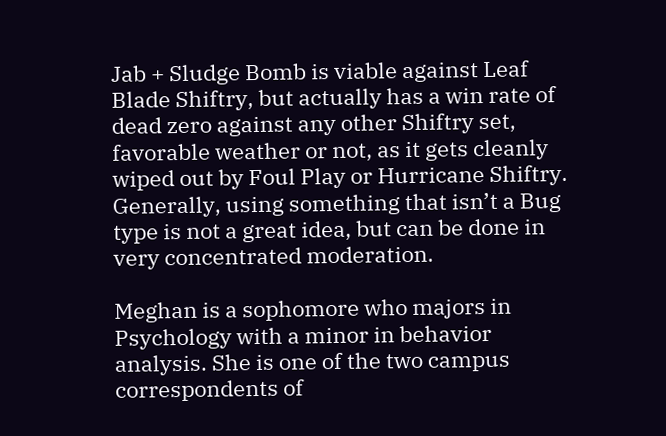Jab + Sludge Bomb is viable against Leaf Blade Shiftry, but actually has a win rate of dead zero against any other Shiftry set, favorable weather or not, as it gets cleanly wiped out by Foul Play or Hurricane Shiftry. Generally, using something that isn’t a Bug type is not a great idea, but can be done in very concentrated moderation.

Meghan is a sophomore who majors in Psychology with a minor in behavior analysis. She is one of the two campus correspondents of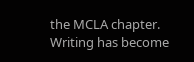the MCLA chapter. Writing has become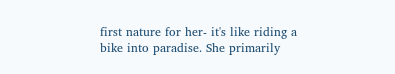first nature for her- it's like riding a bike into paradise. She primarily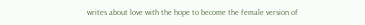writes about love with the hope to become the female version of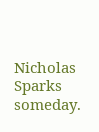Nicholas Sparks someday.